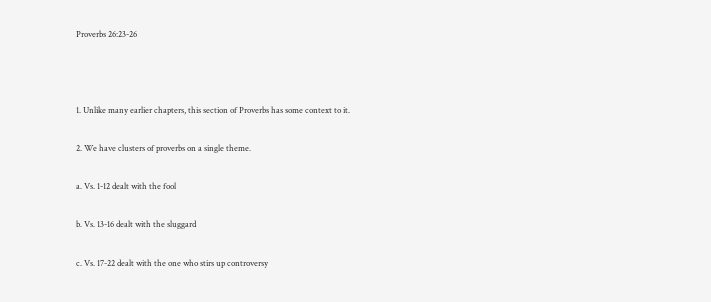Proverbs 26:23-26



1. Unlike many earlier chapters, this section of Proverbs has some context to it.

2. We have clusters of proverbs on a single theme.

a. Vs. 1-12 dealt with the fool

b. Vs. 13-16 dealt with the sluggard

c. Vs. 17-22 dealt with the one who stirs up controversy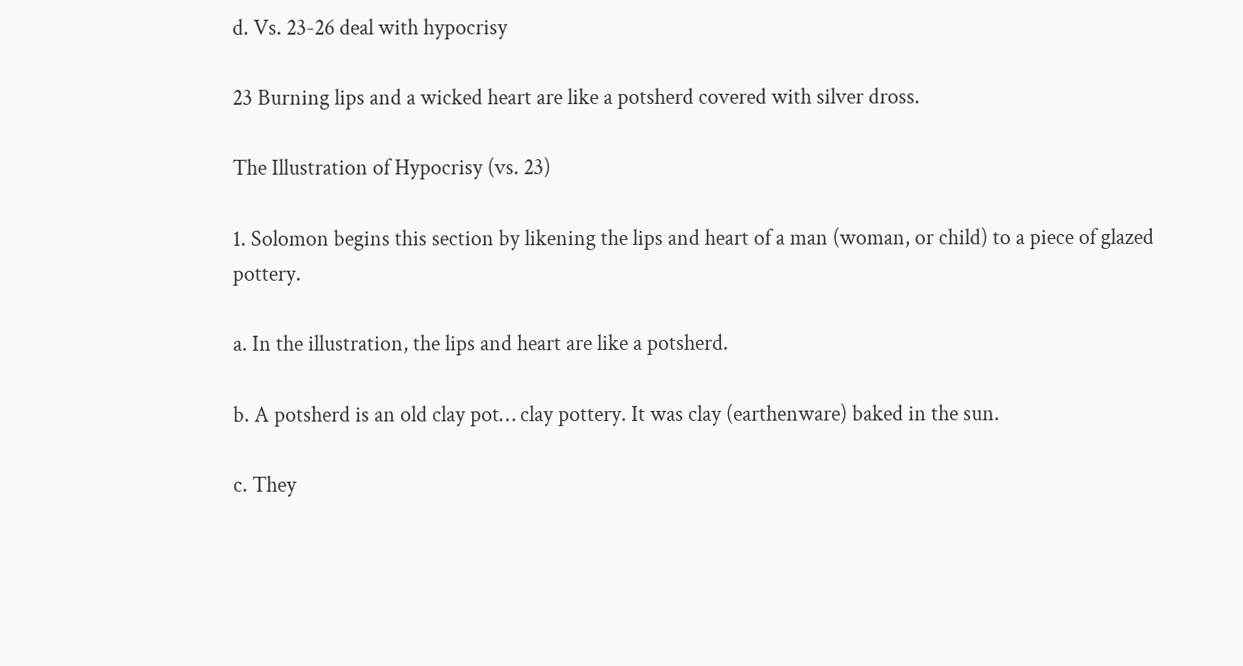d. Vs. 23-26 deal with hypocrisy

23 Burning lips and a wicked heart are like a potsherd covered with silver dross.

The Illustration of Hypocrisy (vs. 23)

1. Solomon begins this section by likening the lips and heart of a man (woman, or child) to a piece of glazed pottery.

a. In the illustration, the lips and heart are like a potsherd.

b. A potsherd is an old clay pot… clay pottery. It was clay (earthenware) baked in the sun.

c. They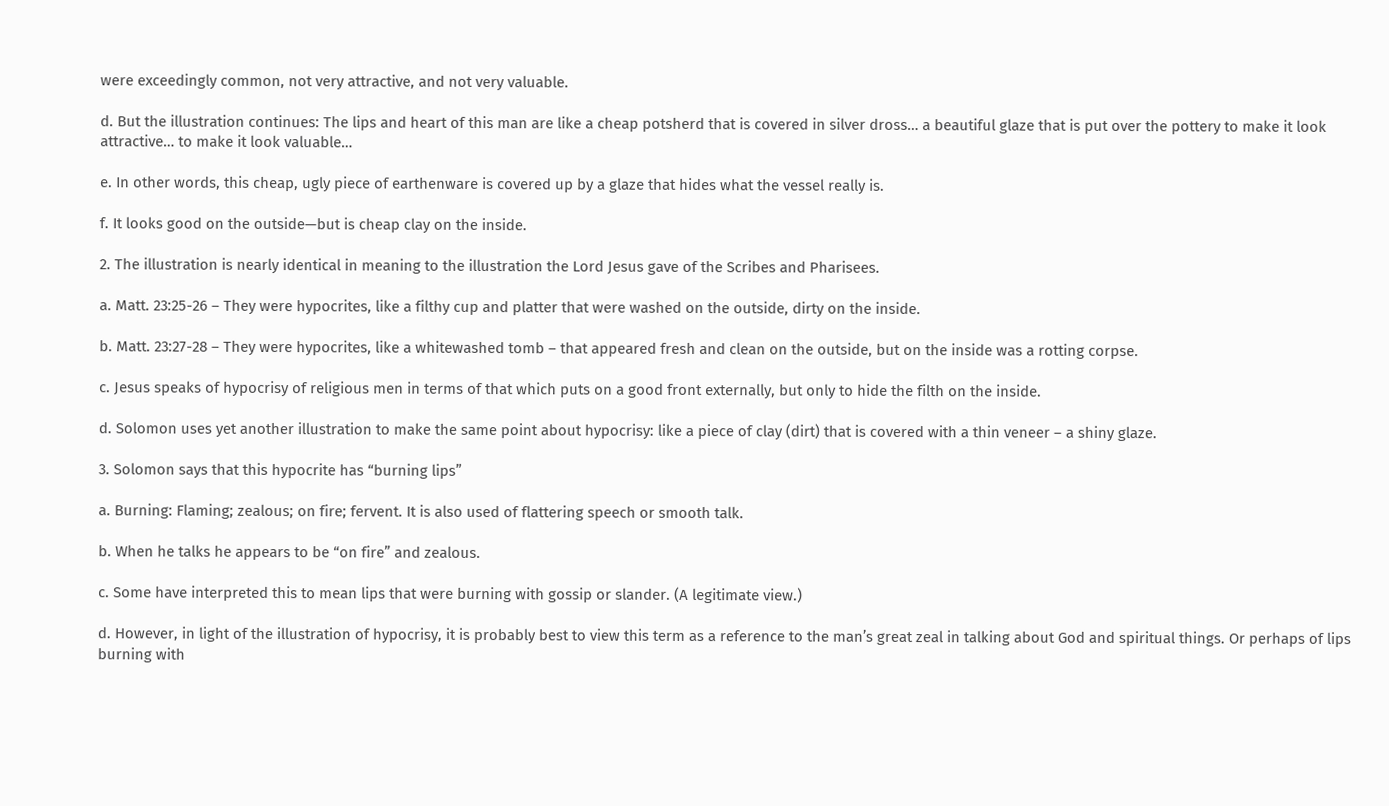were exceedingly common, not very attractive, and not very valuable.

d. But the illustration continues: The lips and heart of this man are like a cheap potsherd that is covered in silver dross… a beautiful glaze that is put over the pottery to make it look attractive… to make it look valuable…

e. In other words, this cheap, ugly piece of earthenware is covered up by a glaze that hides what the vessel really is.

f. It looks good on the outside—but is cheap clay on the inside.

2. The illustration is nearly identical in meaning to the illustration the Lord Jesus gave of the Scribes and Pharisees.

a. Matt. 23:25-26 – They were hypocrites, like a filthy cup and platter that were washed on the outside, dirty on the inside.

b. Matt. 23:27-28 – They were hypocrites, like a whitewashed tomb – that appeared fresh and clean on the outside, but on the inside was a rotting corpse.

c. Jesus speaks of hypocrisy of religious men in terms of that which puts on a good front externally, but only to hide the filth on the inside.

d. Solomon uses yet another illustration to make the same point about hypocrisy: like a piece of clay (dirt) that is covered with a thin veneer – a shiny glaze.

3. Solomon says that this hypocrite has “burning lips”

a. Burning: Flaming; zealous; on fire; fervent. It is also used of flattering speech or smooth talk.

b. When he talks he appears to be “on fire” and zealous.

c. Some have interpreted this to mean lips that were burning with gossip or slander. (A legitimate view.)

d. However, in light of the illustration of hypocrisy, it is probably best to view this term as a reference to the man’s great zeal in talking about God and spiritual things. Or perhaps of lips burning with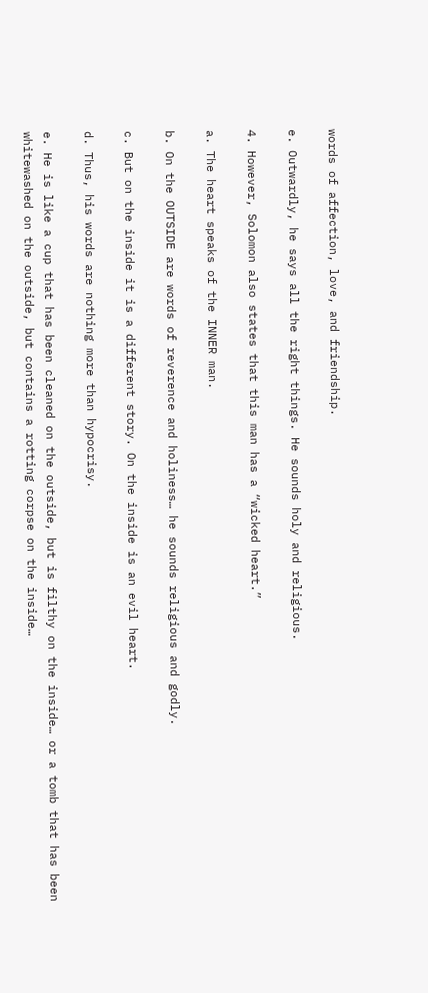words of affection, love, and friendship.

e. Outwardly, he says all the right things. He sounds holy and religious.

4. However, Solomon also states that this man has a “wicked heart.”

a. The heart speaks of the INNER man.

b. On the OUTSIDE are words of reverence and holiness… he sounds religious and godly.

c. But on the inside it is a different story. On the inside is an evil heart.

d. Thus, his words are nothing more than hypocrisy.

e. He is like a cup that has been cleaned on the outside, but is filthy on the inside… or a tomb that has been whitewashed on the outside, but contains a rotting corpse on the inside…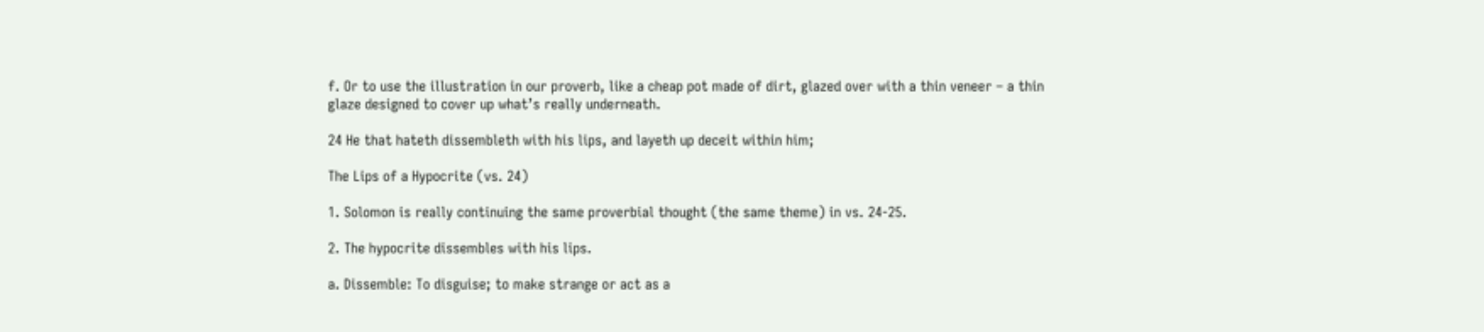f. Or to use the illustration in our proverb, like a cheap pot made of dirt, glazed over with a thin veneer – a thin glaze designed to cover up what’s really underneath.

24 He that hateth dissembleth with his lips, and layeth up deceit within him;

The Lips of a Hypocrite (vs. 24)

1. Solomon is really continuing the same proverbial thought (the same theme) in vs. 24-25.

2. The hypocrite dissembles with his lips.

a. Dissemble: To disguise; to make strange or act as a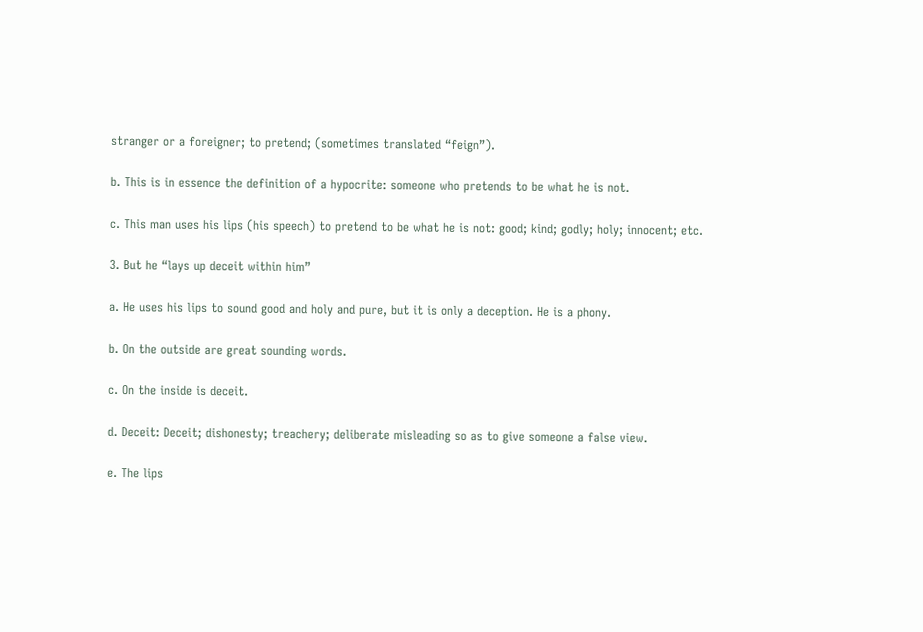stranger or a foreigner; to pretend; (sometimes translated “feign”).

b. This is in essence the definition of a hypocrite: someone who pretends to be what he is not.

c. This man uses his lips (his speech) to pretend to be what he is not: good; kind; godly; holy; innocent; etc.

3. But he “lays up deceit within him”

a. He uses his lips to sound good and holy and pure, but it is only a deception. He is a phony.

b. On the outside are great sounding words.

c. On the inside is deceit.

d. Deceit: Deceit; dishonesty; treachery; deliberate misleading so as to give someone a false view.

e. The lips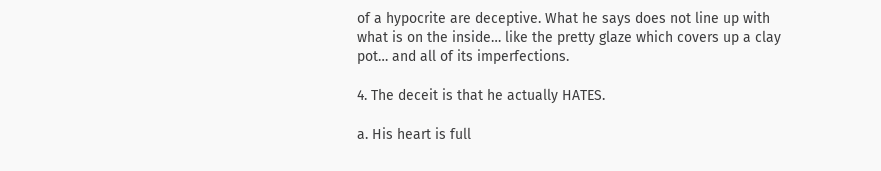of a hypocrite are deceptive. What he says does not line up with what is on the inside… like the pretty glaze which covers up a clay pot… and all of its imperfections.

4. The deceit is that he actually HATES.

a. His heart is full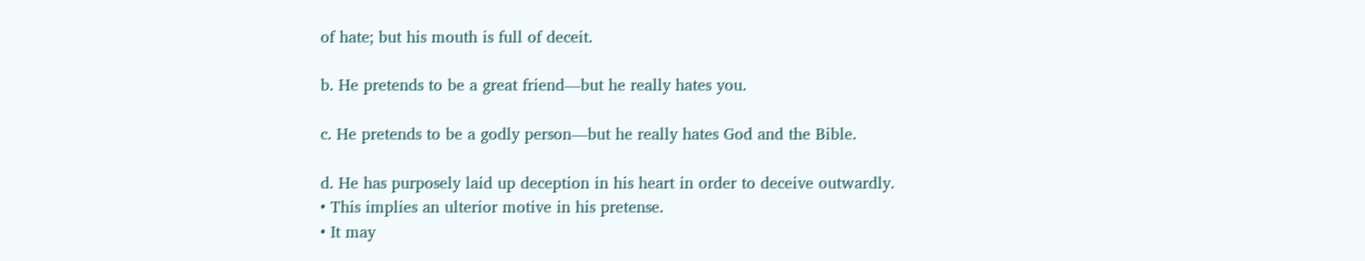of hate; but his mouth is full of deceit.

b. He pretends to be a great friend—but he really hates you.

c. He pretends to be a godly person—but he really hates God and the Bible.

d. He has purposely laid up deception in his heart in order to deceive outwardly.
• This implies an ulterior motive in his pretense.
• It may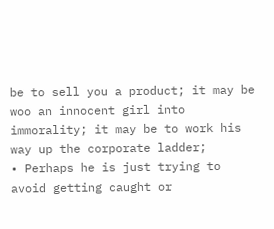be to sell you a product; it may be woo an innocent girl into immorality; it may be to work his way up the corporate ladder;
• Perhaps he is just trying to avoid getting caught or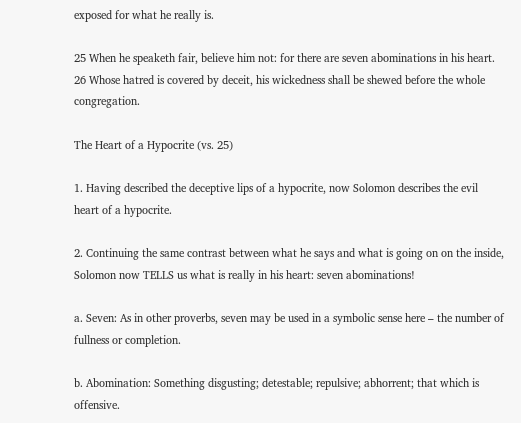exposed for what he really is.

25 When he speaketh fair, believe him not: for there are seven abominations in his heart. 26 Whose hatred is covered by deceit, his wickedness shall be shewed before the whole congregation.

The Heart of a Hypocrite (vs. 25)

1. Having described the deceptive lips of a hypocrite, now Solomon describes the evil heart of a hypocrite.

2. Continuing the same contrast between what he says and what is going on on the inside, Solomon now TELLS us what is really in his heart: seven abominations!

a. Seven: As in other proverbs, seven may be used in a symbolic sense here – the number of fullness or completion.

b. Abomination: Something disgusting; detestable; repulsive; abhorrent; that which is offensive.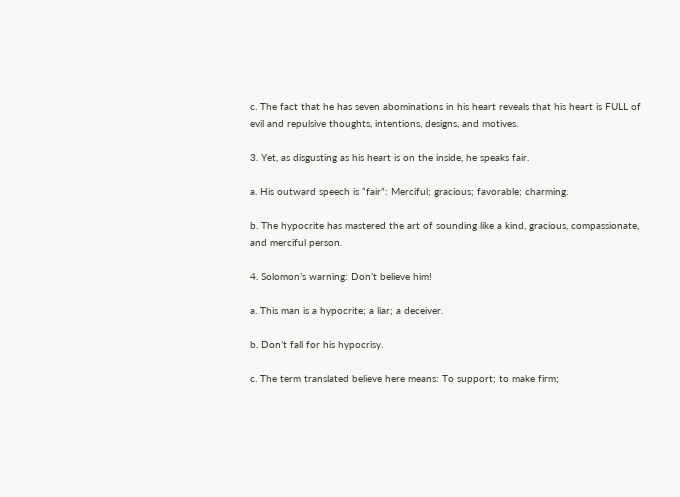c. The fact that he has seven abominations in his heart reveals that his heart is FULL of evil and repulsive thoughts, intentions, designs, and motives.

3. Yet, as disgusting as his heart is on the inside, he speaks fair.

a. His outward speech is “fair”: Merciful; gracious; favorable; charming.

b. The hypocrite has mastered the art of sounding like a kind, gracious, compassionate, and merciful person.

4. Solomon’s warning: Don’t believe him!

a. This man is a hypocrite; a liar; a deceiver.

b. Don’t fall for his hypocrisy.

c. The term translated believe here means: To support; to make firm;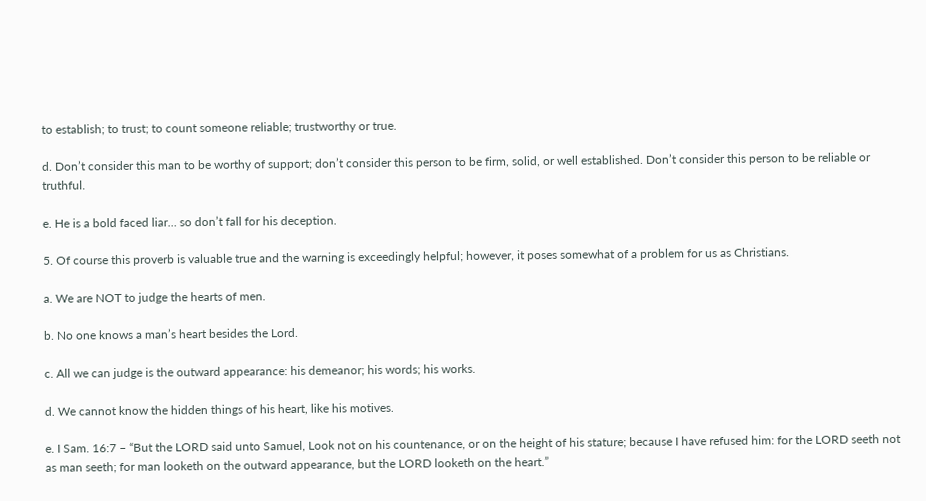to establish; to trust; to count someone reliable; trustworthy or true.

d. Don’t consider this man to be worthy of support; don’t consider this person to be firm, solid, or well established. Don’t consider this person to be reliable or truthful.

e. He is a bold faced liar… so don’t fall for his deception.

5. Of course this proverb is valuable true and the warning is exceedingly helpful; however, it poses somewhat of a problem for us as Christians.

a. We are NOT to judge the hearts of men.

b. No one knows a man’s heart besides the Lord.

c. All we can judge is the outward appearance: his demeanor; his words; his works.

d. We cannot know the hidden things of his heart, like his motives.

e. I Sam. 16:7 – “But the LORD said unto Samuel, Look not on his countenance, or on the height of his stature; because I have refused him: for the LORD seeth not as man seeth; for man looketh on the outward appearance, but the LORD looketh on the heart.”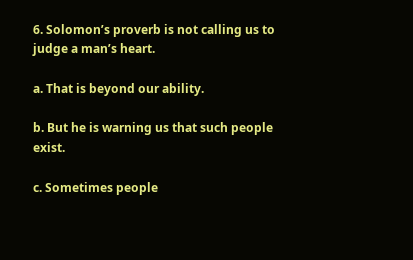6. Solomon’s proverb is not calling us to judge a man’s heart.

a. That is beyond our ability.

b. But he is warning us that such people exist.

c. Sometimes people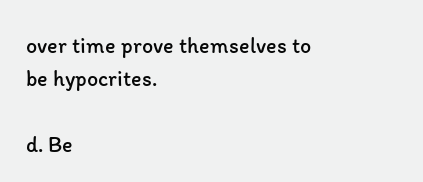over time prove themselves to be hypocrites.

d. Be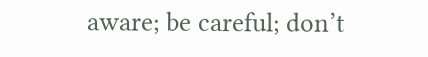aware; be careful; don’t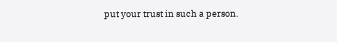put your trust in such a person.